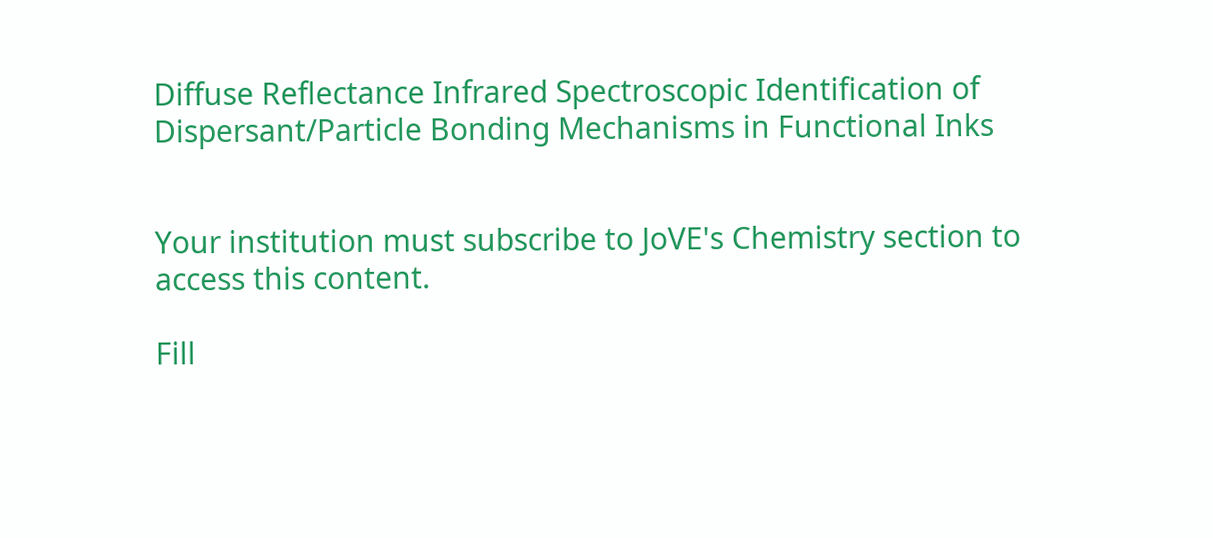Diffuse Reflectance Infrared Spectroscopic Identification of Dispersant/Particle Bonding Mechanisms in Functional Inks


Your institution must subscribe to JoVE's Chemistry section to access this content.

Fill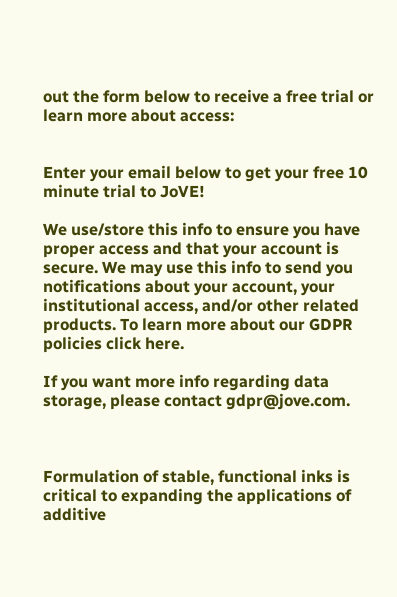out the form below to receive a free trial or learn more about access:


Enter your email below to get your free 10 minute trial to JoVE!

We use/store this info to ensure you have proper access and that your account is secure. We may use this info to send you notifications about your account, your institutional access, and/or other related products. To learn more about our GDPR policies click here.

If you want more info regarding data storage, please contact gdpr@jove.com.



Formulation of stable, functional inks is critical to expanding the applications of additive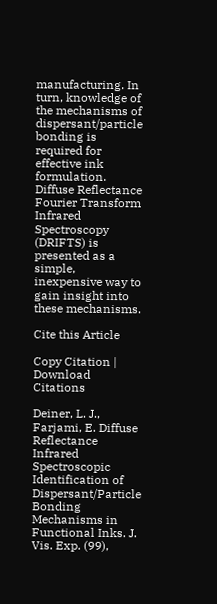manufacturing. In turn, knowledge of the mechanisms of dispersant/particle bonding is required for effective ink formulation. Diffuse Reflectance Fourier Transform Infrared Spectroscopy (DRIFTS) is presented as a simple, inexpensive way to gain insight into these mechanisms.

Cite this Article

Copy Citation | Download Citations

Deiner, L. J., Farjami, E. Diffuse Reflectance Infrared Spectroscopic Identification of Dispersant/Particle Bonding Mechanisms in Functional Inks. J. Vis. Exp. (99),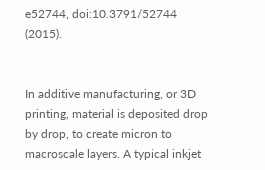e52744, doi:10.3791/52744 (2015).


In additive manufacturing, or 3D printing, material is deposited drop by drop, to create micron to macroscale layers. A typical inkjet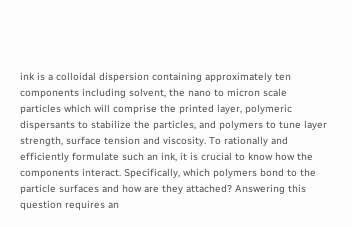ink is a colloidal dispersion containing approximately ten components including solvent, the nano to micron scale particles which will comprise the printed layer, polymeric dispersants to stabilize the particles, and polymers to tune layer strength, surface tension and viscosity. To rationally and efficiently formulate such an ink, it is crucial to know how the components interact. Specifically, which polymers bond to the particle surfaces and how are they attached? Answering this question requires an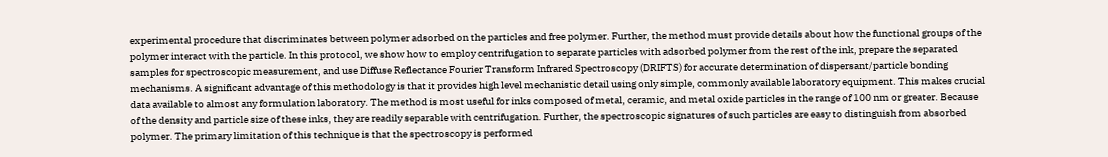experimental procedure that discriminates between polymer adsorbed on the particles and free polymer. Further, the method must provide details about how the functional groups of the polymer interact with the particle. In this protocol, we show how to employ centrifugation to separate particles with adsorbed polymer from the rest of the ink, prepare the separated samples for spectroscopic measurement, and use Diffuse Reflectance Fourier Transform Infrared Spectroscopy (DRIFTS) for accurate determination of dispersant/particle bonding mechanisms. A significant advantage of this methodology is that it provides high level mechanistic detail using only simple, commonly available laboratory equipment. This makes crucial data available to almost any formulation laboratory. The method is most useful for inks composed of metal, ceramic, and metal oxide particles in the range of 100 nm or greater. Because of the density and particle size of these inks, they are readily separable with centrifugation. Further, the spectroscopic signatures of such particles are easy to distinguish from absorbed polymer. The primary limitation of this technique is that the spectroscopy is performed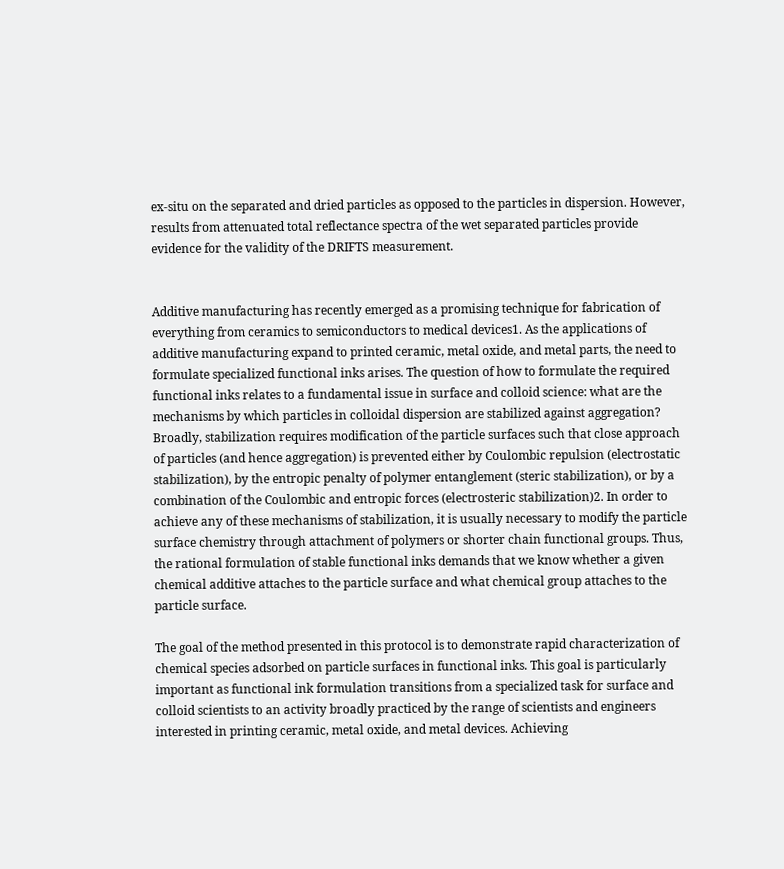ex-situ on the separated and dried particles as opposed to the particles in dispersion. However, results from attenuated total reflectance spectra of the wet separated particles provide evidence for the validity of the DRIFTS measurement.


Additive manufacturing has recently emerged as a promising technique for fabrication of everything from ceramics to semiconductors to medical devices1. As the applications of additive manufacturing expand to printed ceramic, metal oxide, and metal parts, the need to formulate specialized functional inks arises. The question of how to formulate the required functional inks relates to a fundamental issue in surface and colloid science: what are the mechanisms by which particles in colloidal dispersion are stabilized against aggregation? Broadly, stabilization requires modification of the particle surfaces such that close approach of particles (and hence aggregation) is prevented either by Coulombic repulsion (electrostatic stabilization), by the entropic penalty of polymer entanglement (steric stabilization), or by a combination of the Coulombic and entropic forces (electrosteric stabilization)2. In order to achieve any of these mechanisms of stabilization, it is usually necessary to modify the particle surface chemistry through attachment of polymers or shorter chain functional groups. Thus, the rational formulation of stable functional inks demands that we know whether a given chemical additive attaches to the particle surface and what chemical group attaches to the particle surface.

The goal of the method presented in this protocol is to demonstrate rapid characterization of chemical species adsorbed on particle surfaces in functional inks. This goal is particularly important as functional ink formulation transitions from a specialized task for surface and colloid scientists to an activity broadly practiced by the range of scientists and engineers interested in printing ceramic, metal oxide, and metal devices. Achieving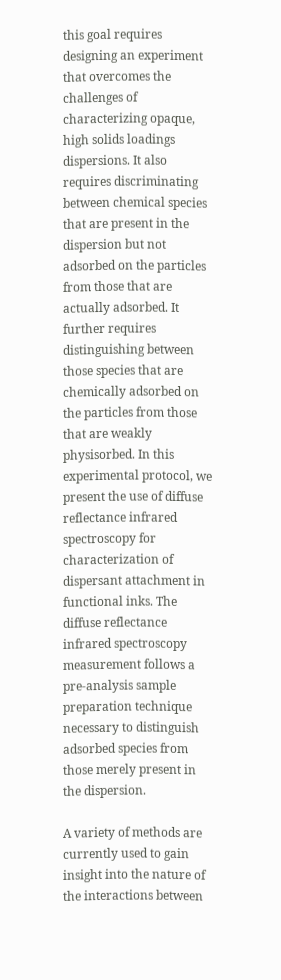this goal requires designing an experiment that overcomes the challenges of characterizing opaque, high solids loadings dispersions. It also requires discriminating between chemical species that are present in the dispersion but not adsorbed on the particles from those that are actually adsorbed. It further requires distinguishing between those species that are chemically adsorbed on the particles from those that are weakly physisorbed. In this experimental protocol, we present the use of diffuse reflectance infrared spectroscopy for characterization of dispersant attachment in functional inks. The diffuse reflectance infrared spectroscopy measurement follows a pre-analysis sample preparation technique necessary to distinguish adsorbed species from those merely present in the dispersion.

A variety of methods are currently used to gain insight into the nature of the interactions between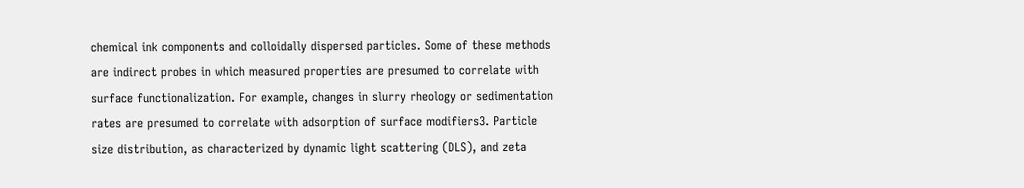chemical ink components and colloidally dispersed particles. Some of these methods are indirect probes in which measured properties are presumed to correlate with surface functionalization. For example, changes in slurry rheology or sedimentation rates are presumed to correlate with adsorption of surface modifiers3. Particle size distribution, as characterized by dynamic light scattering (DLS), and zeta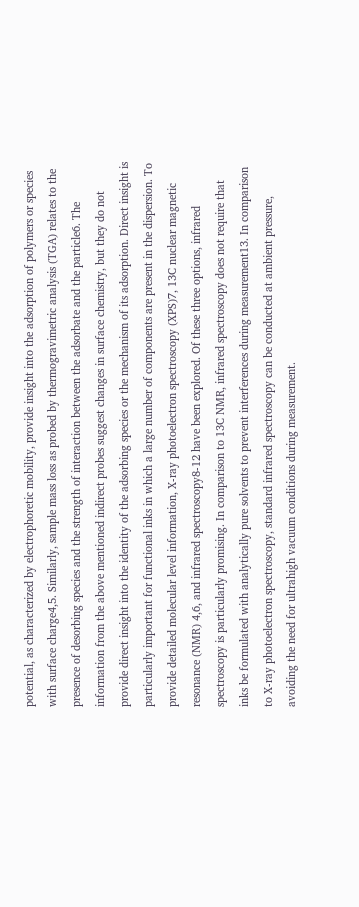potential, as characterized by electrophoretic mobility, provide insight into the adsorption of polymers or species with surface charge4,5. Similarly, sample mass loss as probed by thermogravimetric analysis (TGA) relates to the presence of desorbing species and the strength of interaction between the adsorbate and the particle6. The information from the above mentioned indirect probes suggest changes in surface chemistry, but they do not provide direct insight into the identity of the adsorbing species or the mechanism of its adsorption. Direct insight is particularly important for functional inks in which a large number of components are present in the dispersion. To provide detailed molecular level information, X-ray photoelectron spectroscopy (XPS)7, 13C nuclear magnetic resonance (NMR) 4,6, and infrared spectroscopy8-12 have been explored. Of these three options, infrared spectroscopy is particularly promising. In comparison to 13C NMR, infrared spectroscopy does not require that inks be formulated with analytically pure solvents to prevent interferences during measurement13. In comparison to X-ray photoelectron spectroscopy, standard infrared spectroscopy can be conducted at ambient pressure, avoiding the need for ultrahigh vacuum conditions during measurement.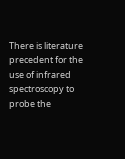There is literature precedent for the use of infrared spectroscopy to probe the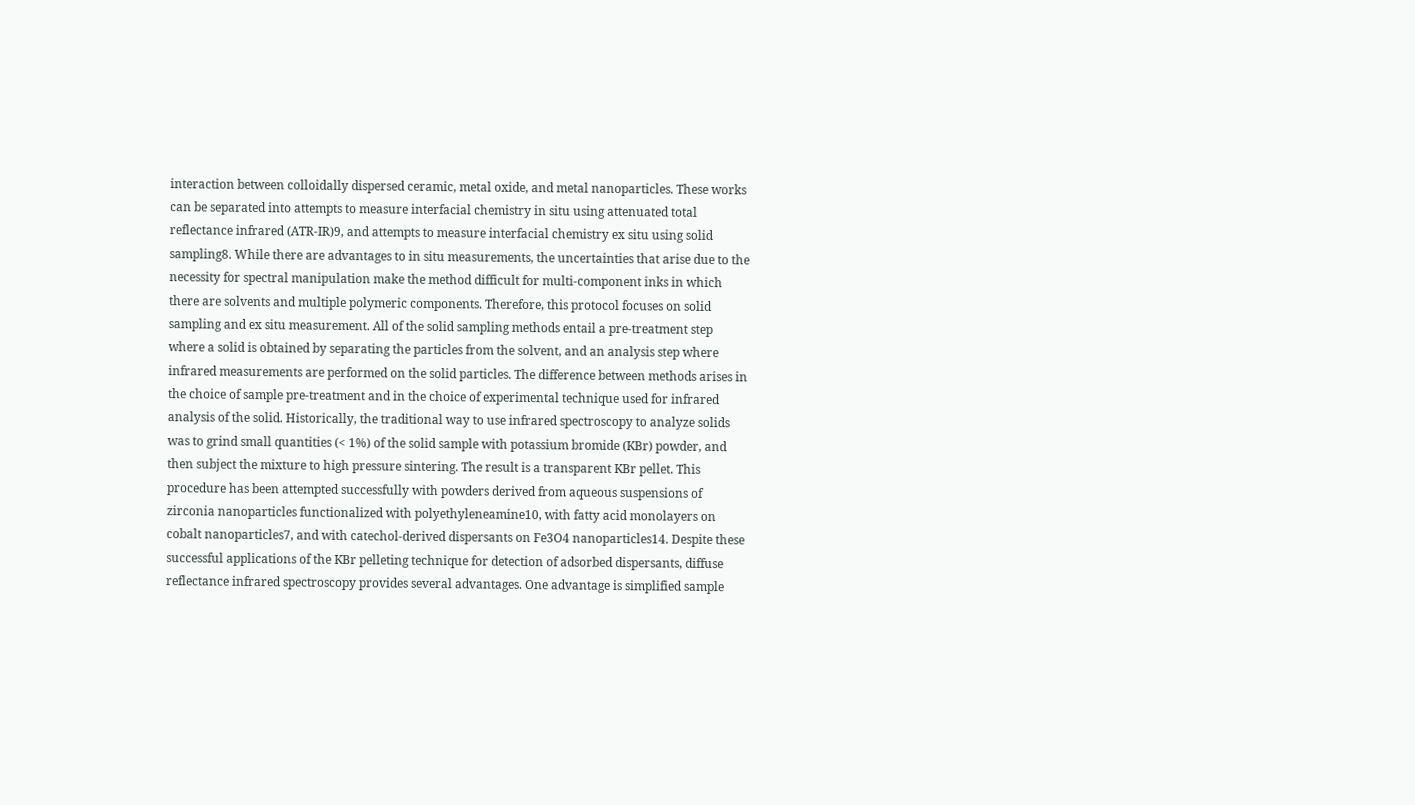interaction between colloidally dispersed ceramic, metal oxide, and metal nanoparticles. These works can be separated into attempts to measure interfacial chemistry in situ using attenuated total reflectance infrared (ATR-IR)9, and attempts to measure interfacial chemistry ex situ using solid sampling8. While there are advantages to in situ measurements, the uncertainties that arise due to the necessity for spectral manipulation make the method difficult for multi-component inks in which there are solvents and multiple polymeric components. Therefore, this protocol focuses on solid sampling and ex situ measurement. All of the solid sampling methods entail a pre-treatment step where a solid is obtained by separating the particles from the solvent, and an analysis step where infrared measurements are performed on the solid particles. The difference between methods arises in the choice of sample pre-treatment and in the choice of experimental technique used for infrared analysis of the solid. Historically, the traditional way to use infrared spectroscopy to analyze solids was to grind small quantities (< 1%) of the solid sample with potassium bromide (KBr) powder, and then subject the mixture to high pressure sintering. The result is a transparent KBr pellet. This procedure has been attempted successfully with powders derived from aqueous suspensions of zirconia nanoparticles functionalized with polyethyleneamine10, with fatty acid monolayers on cobalt nanoparticles7, and with catechol-derived dispersants on Fe3O4 nanoparticles14. Despite these successful applications of the KBr pelleting technique for detection of adsorbed dispersants, diffuse reflectance infrared spectroscopy provides several advantages. One advantage is simplified sample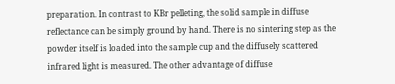preparation. In contrast to KBr pelleting, the solid sample in diffuse reflectance can be simply ground by hand. There is no sintering step as the powder itself is loaded into the sample cup and the diffusely scattered infrared light is measured. The other advantage of diffuse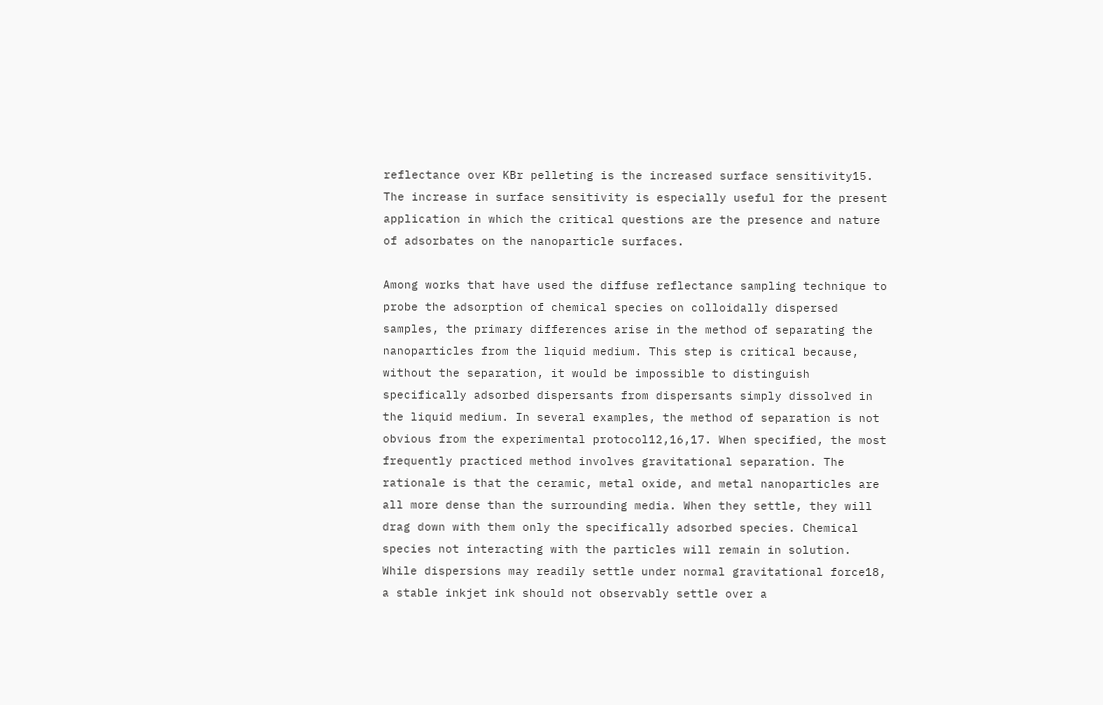reflectance over KBr pelleting is the increased surface sensitivity15. The increase in surface sensitivity is especially useful for the present application in which the critical questions are the presence and nature of adsorbates on the nanoparticle surfaces.

Among works that have used the diffuse reflectance sampling technique to probe the adsorption of chemical species on colloidally dispersed samples, the primary differences arise in the method of separating the nanoparticles from the liquid medium. This step is critical because, without the separation, it would be impossible to distinguish specifically adsorbed dispersants from dispersants simply dissolved in the liquid medium. In several examples, the method of separation is not obvious from the experimental protocol12,16,17. When specified, the most frequently practiced method involves gravitational separation. The rationale is that the ceramic, metal oxide, and metal nanoparticles are all more dense than the surrounding media. When they settle, they will drag down with them only the specifically adsorbed species. Chemical species not interacting with the particles will remain in solution. While dispersions may readily settle under normal gravitational force18, a stable inkjet ink should not observably settle over a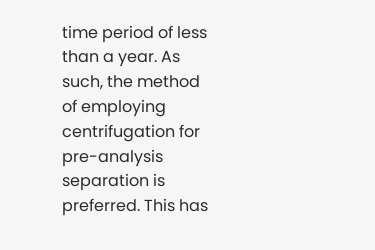time period of less than a year. As such, the method of employing centrifugation for pre-analysis separation is preferred. This has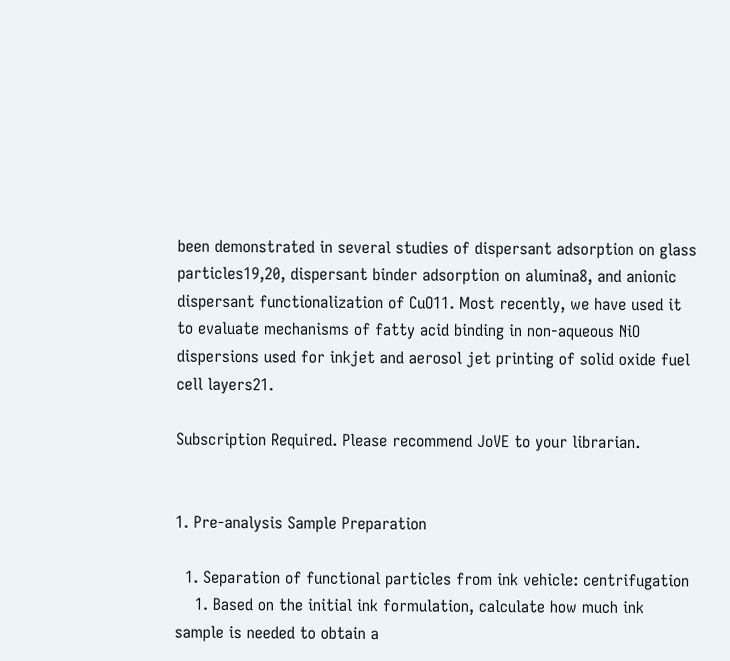been demonstrated in several studies of dispersant adsorption on glass particles19,20, dispersant binder adsorption on alumina8, and anionic dispersant functionalization of CuO11. Most recently, we have used it to evaluate mechanisms of fatty acid binding in non-aqueous NiO dispersions used for inkjet and aerosol jet printing of solid oxide fuel cell layers21.

Subscription Required. Please recommend JoVE to your librarian.


1. Pre-analysis Sample Preparation

  1. Separation of functional particles from ink vehicle: centrifugation
    1. Based on the initial ink formulation, calculate how much ink sample is needed to obtain a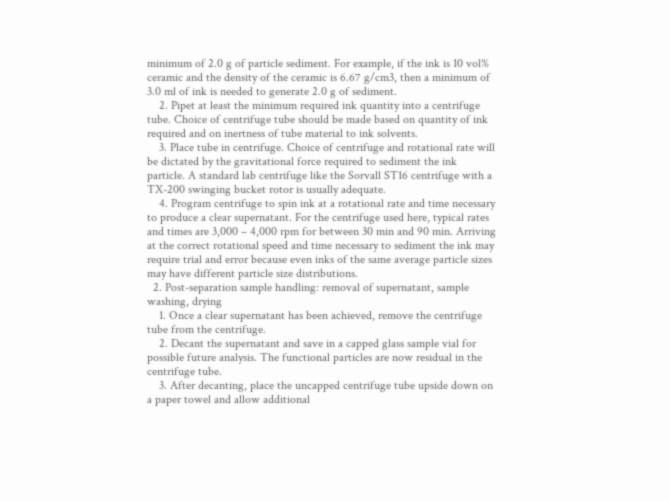minimum of 2.0 g of particle sediment. For example, if the ink is 10 vol% ceramic and the density of the ceramic is 6.67 g/cm3, then a minimum of 3.0 ml of ink is needed to generate 2.0 g of sediment.
    2. Pipet at least the minimum required ink quantity into a centrifuge tube. Choice of centrifuge tube should be made based on quantity of ink required and on inertness of tube material to ink solvents.
    3. Place tube in centrifuge. Choice of centrifuge and rotational rate will be dictated by the gravitational force required to sediment the ink particle. A standard lab centrifuge like the Sorvall ST16 centrifuge with a TX-200 swinging bucket rotor is usually adequate.
    4. Program centrifuge to spin ink at a rotational rate and time necessary to produce a clear supernatant. For the centrifuge used here, typical rates and times are 3,000 – 4,000 rpm for between 30 min and 90 min. Arriving at the correct rotational speed and time necessary to sediment the ink may require trial and error because even inks of the same average particle sizes may have different particle size distributions.
  2. Post-separation sample handling: removal of supernatant, sample washing, drying
    1. Once a clear supernatant has been achieved, remove the centrifuge tube from the centrifuge.
    2. Decant the supernatant and save in a capped glass sample vial for possible future analysis. The functional particles are now residual in the centrifuge tube.
    3. After decanting, place the uncapped centrifuge tube upside down on a paper towel and allow additional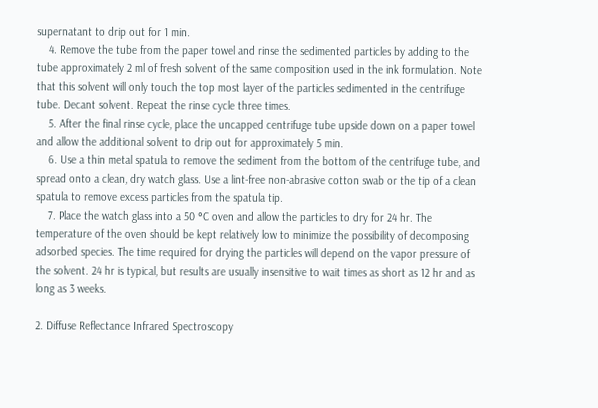supernatant to drip out for 1 min.
    4. Remove the tube from the paper towel and rinse the sedimented particles by adding to the tube approximately 2 ml of fresh solvent of the same composition used in the ink formulation. Note that this solvent will only touch the top most layer of the particles sedimented in the centrifuge tube. Decant solvent. Repeat the rinse cycle three times.
    5. After the final rinse cycle, place the uncapped centrifuge tube upside down on a paper towel and allow the additional solvent to drip out for approximately 5 min.
    6. Use a thin metal spatula to remove the sediment from the bottom of the centrifuge tube, and spread onto a clean, dry watch glass. Use a lint-free non-abrasive cotton swab or the tip of a clean spatula to remove excess particles from the spatula tip.
    7. Place the watch glass into a 50 °C oven and allow the particles to dry for 24 hr. The temperature of the oven should be kept relatively low to minimize the possibility of decomposing adsorbed species. The time required for drying the particles will depend on the vapor pressure of the solvent. 24 hr is typical, but results are usually insensitive to wait times as short as 12 hr and as long as 3 weeks.

2. Diffuse Reflectance Infrared Spectroscopy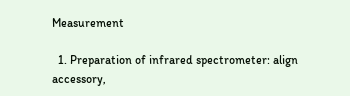Measurement

  1. Preparation of infrared spectrometer: align accessory,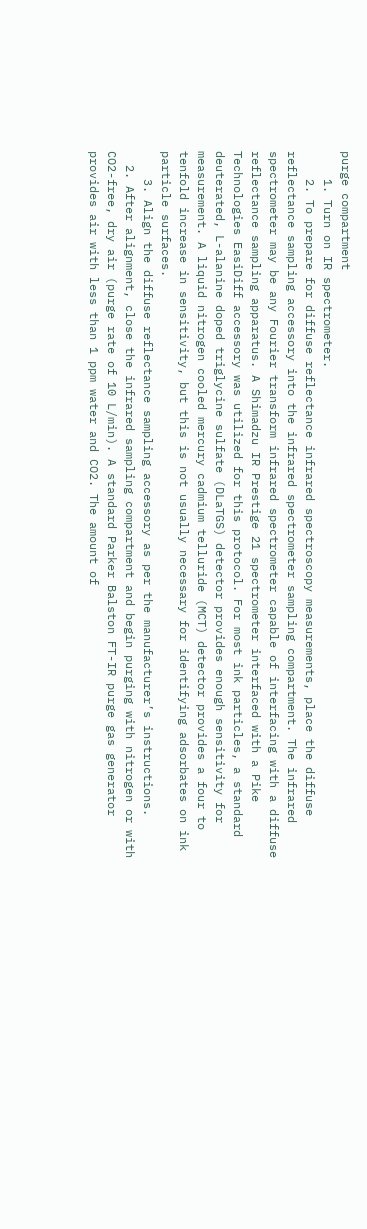purge compartment
    1. Turn on IR spectrometer.
    2. To prepare for diffuse reflectance infrared spectroscopy measurements, place the diffuse reflectance sampling accessory into the infrared spectrometer sampling compartment. The infrared spectrometer may be any Fourier transform infrared spectrometer capable of interfacing with a diffuse reflectance sampling apparatus. A Shimadzu IR Prestige 21 spectrometer interfaced with a Pike Technologies EasiDiff accessory was utilized for this protocol. For most ink particles, a standard deuterated, L-alanine doped triglycine sulfate (DLaTGS) detector provides enough sensitivity for measurement. A liquid nitrogen cooled mercury cadmium telluride (MCT) detector provides a four to tenfold increase in sensitivity, but this is not usually necessary for identifying adsorbates on ink particle surfaces.
    3. Align the diffuse reflectance sampling accessory as per the manufacturer’s instructions.
  2. After alignment, close the infrared sampling compartment and begin purging with nitrogen or with CO2-free, dry air (purge rate of 10 L/min). A standard Parker Balston FT-IR purge gas generator provides air with less than 1 ppm water and CO2. The amount of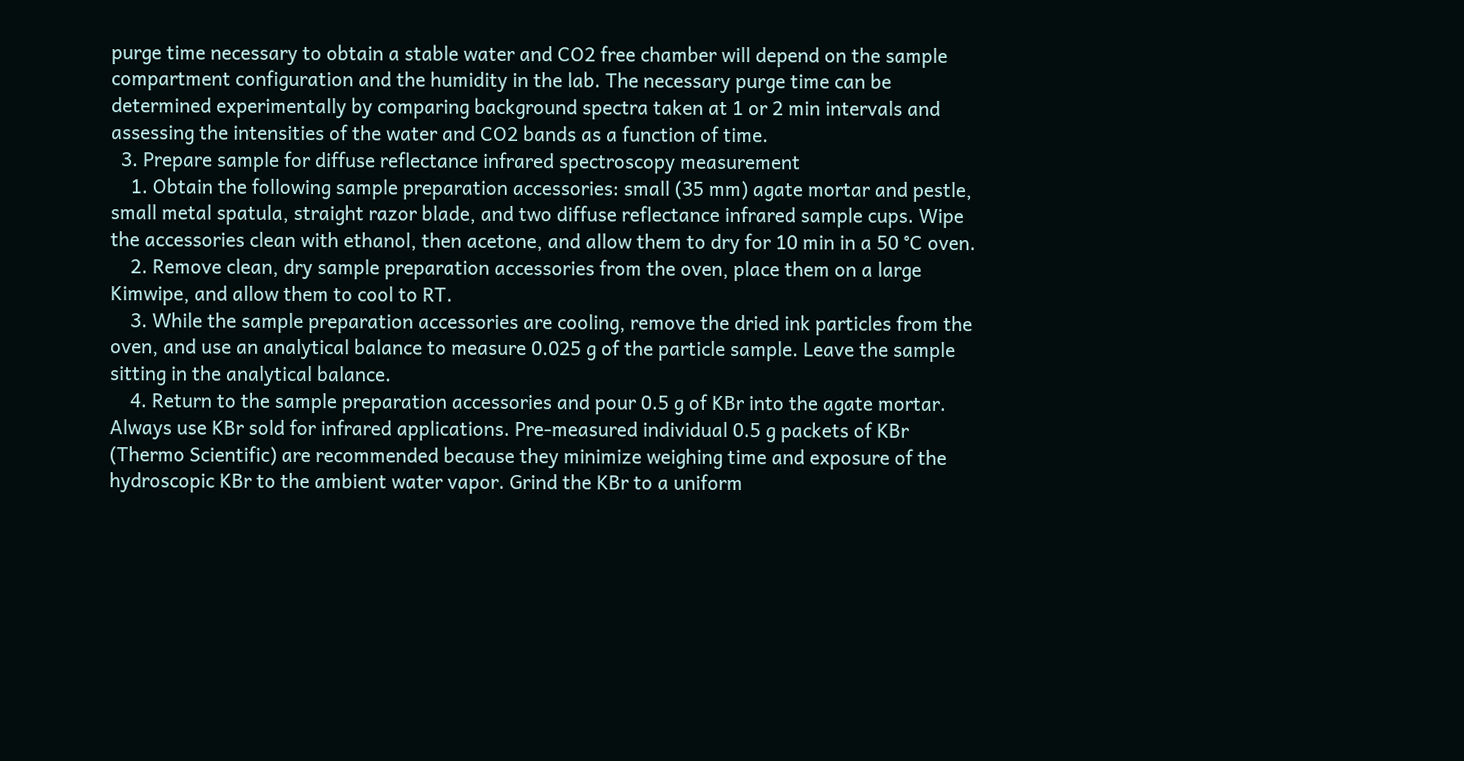purge time necessary to obtain a stable water and CO2 free chamber will depend on the sample compartment configuration and the humidity in the lab. The necessary purge time can be determined experimentally by comparing background spectra taken at 1 or 2 min intervals and assessing the intensities of the water and CO2 bands as a function of time.
  3. Prepare sample for diffuse reflectance infrared spectroscopy measurement
    1. Obtain the following sample preparation accessories: small (35 mm) agate mortar and pestle, small metal spatula, straight razor blade, and two diffuse reflectance infrared sample cups. Wipe the accessories clean with ethanol, then acetone, and allow them to dry for 10 min in a 50 °C oven.
    2. Remove clean, dry sample preparation accessories from the oven, place them on a large Kimwipe, and allow them to cool to RT.
    3. While the sample preparation accessories are cooling, remove the dried ink particles from the oven, and use an analytical balance to measure 0.025 g of the particle sample. Leave the sample sitting in the analytical balance.
    4. Return to the sample preparation accessories and pour 0.5 g of KBr into the agate mortar. Always use KBr sold for infrared applications. Pre-measured individual 0.5 g packets of KBr (Thermo Scientific) are recommended because they minimize weighing time and exposure of the hydroscopic KBr to the ambient water vapor. Grind the KBr to a uniform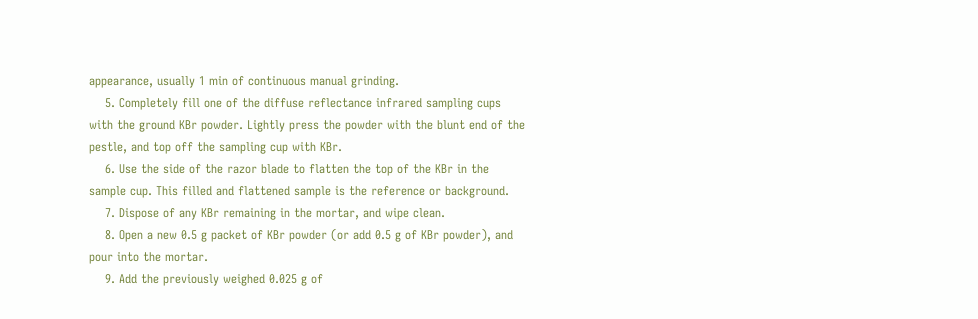appearance, usually 1 min of continuous manual grinding.
    5. Completely fill one of the diffuse reflectance infrared sampling cups with the ground KBr powder. Lightly press the powder with the blunt end of the pestle, and top off the sampling cup with KBr.
    6. Use the side of the razor blade to flatten the top of the KBr in the sample cup. This filled and flattened sample is the reference or background.
    7. Dispose of any KBr remaining in the mortar, and wipe clean.
    8. Open a new 0.5 g packet of KBr powder (or add 0.5 g of KBr powder), and pour into the mortar.
    9. Add the previously weighed 0.025 g of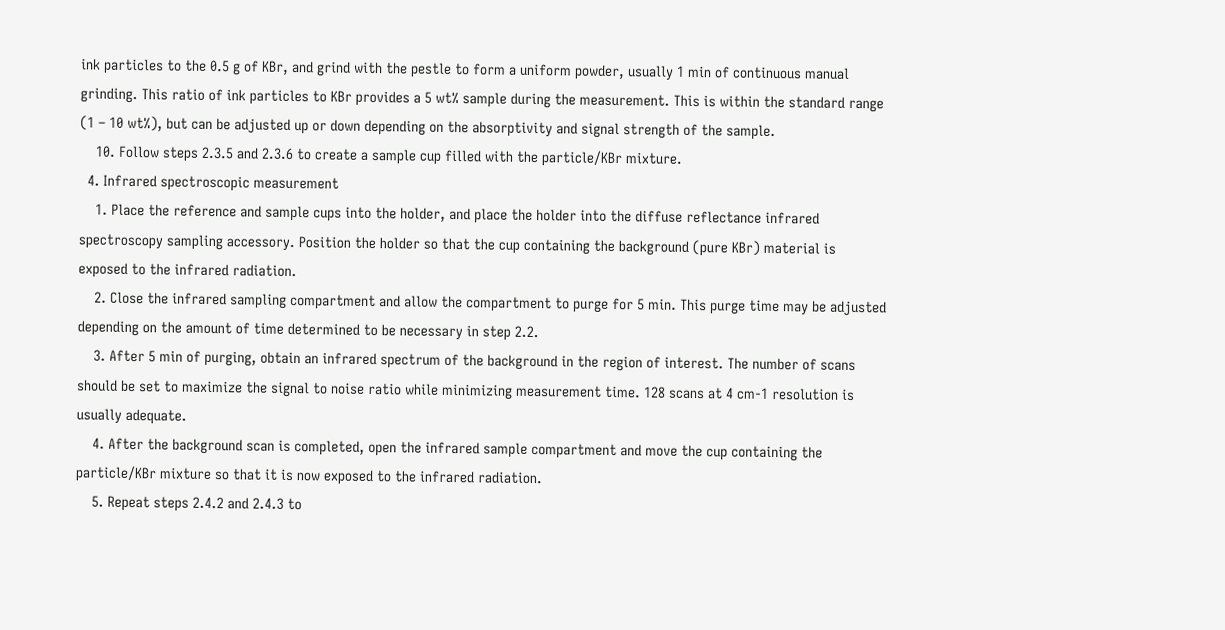ink particles to the 0.5 g of KBr, and grind with the pestle to form a uniform powder, usually 1 min of continuous manual grinding. This ratio of ink particles to KBr provides a 5 wt% sample during the measurement. This is within the standard range (1 – 10 wt%), but can be adjusted up or down depending on the absorptivity and signal strength of the sample.
    10. Follow steps 2.3.5 and 2.3.6 to create a sample cup filled with the particle/KBr mixture.
  4. Infrared spectroscopic measurement
    1. Place the reference and sample cups into the holder, and place the holder into the diffuse reflectance infrared spectroscopy sampling accessory. Position the holder so that the cup containing the background (pure KBr) material is exposed to the infrared radiation.
    2. Close the infrared sampling compartment and allow the compartment to purge for 5 min. This purge time may be adjusted depending on the amount of time determined to be necessary in step 2.2.
    3. After 5 min of purging, obtain an infrared spectrum of the background in the region of interest. The number of scans should be set to maximize the signal to noise ratio while minimizing measurement time. 128 scans at 4 cm-1 resolution is usually adequate.
    4. After the background scan is completed, open the infrared sample compartment and move the cup containing the particle/KBr mixture so that it is now exposed to the infrared radiation.
    5. Repeat steps 2.4.2 and 2.4.3 to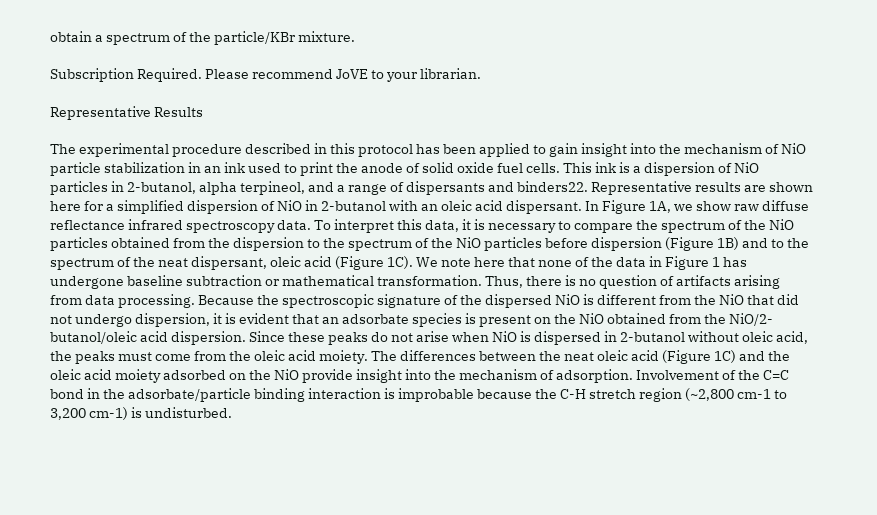obtain a spectrum of the particle/KBr mixture.

Subscription Required. Please recommend JoVE to your librarian.

Representative Results

The experimental procedure described in this protocol has been applied to gain insight into the mechanism of NiO particle stabilization in an ink used to print the anode of solid oxide fuel cells. This ink is a dispersion of NiO particles in 2-butanol, alpha terpineol, and a range of dispersants and binders22. Representative results are shown here for a simplified dispersion of NiO in 2-butanol with an oleic acid dispersant. In Figure 1A, we show raw diffuse reflectance infrared spectroscopy data. To interpret this data, it is necessary to compare the spectrum of the NiO particles obtained from the dispersion to the spectrum of the NiO particles before dispersion (Figure 1B) and to the spectrum of the neat dispersant, oleic acid (Figure 1C). We note here that none of the data in Figure 1 has undergone baseline subtraction or mathematical transformation. Thus, there is no question of artifacts arising from data processing. Because the spectroscopic signature of the dispersed NiO is different from the NiO that did not undergo dispersion, it is evident that an adsorbate species is present on the NiO obtained from the NiO/2-butanol/oleic acid dispersion. Since these peaks do not arise when NiO is dispersed in 2-butanol without oleic acid, the peaks must come from the oleic acid moiety. The differences between the neat oleic acid (Figure 1C) and the oleic acid moiety adsorbed on the NiO provide insight into the mechanism of adsorption. Involvement of the C=C bond in the adsorbate/particle binding interaction is improbable because the C-H stretch region (~2,800 cm-1 to 3,200 cm-1) is undisturbed.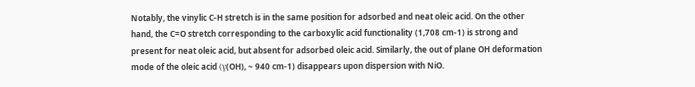Notably, the vinylic C-H stretch is in the same position for adsorbed and neat oleic acid. On the other hand, the C=O stretch corresponding to the carboxylic acid functionality (1,708 cm-1) is strong and present for neat oleic acid, but absent for adsorbed oleic acid. Similarly, the out of plane OH deformation mode of the oleic acid (γ(OH), ~ 940 cm-1) disappears upon dispersion with NiO.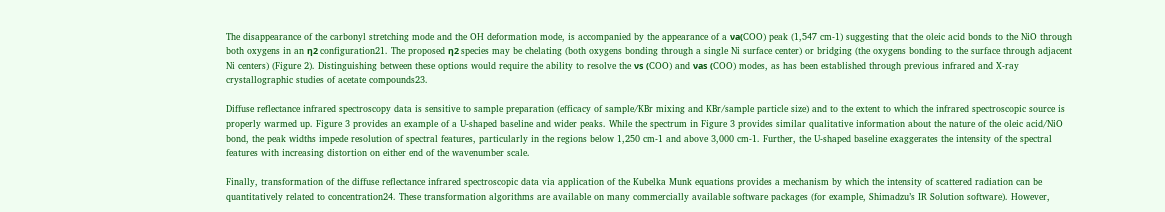The disappearance of the carbonyl stretching mode and the OH deformation mode, is accompanied by the appearance of a νa(COO) peak (1,547 cm-1) suggesting that the oleic acid bonds to the NiO through both oxygens in an η2 configuration21. The proposed η2 species may be chelating (both oxygens bonding through a single Ni surface center) or bridging (the oxygens bonding to the surface through adjacent Ni centers) (Figure 2). Distinguishing between these options would require the ability to resolve the νs (COO) and νas (COO) modes, as has been established through previous infrared and X-ray crystallographic studies of acetate compounds23.

Diffuse reflectance infrared spectroscopy data is sensitive to sample preparation (efficacy of sample/KBr mixing and KBr/sample particle size) and to the extent to which the infrared spectroscopic source is properly warmed up. Figure 3 provides an example of a U-shaped baseline and wider peaks. While the spectrum in Figure 3 provides similar qualitative information about the nature of the oleic acid/NiO bond, the peak widths impede resolution of spectral features, particularly in the regions below 1,250 cm-1 and above 3,000 cm-1. Further, the U-shaped baseline exaggerates the intensity of the spectral features with increasing distortion on either end of the wavenumber scale.

Finally, transformation of the diffuse reflectance infrared spectroscopic data via application of the Kubelka Munk equations provides a mechanism by which the intensity of scattered radiation can be quantitatively related to concentration24. These transformation algorithms are available on many commercially available software packages (for example, Shimadzu’s IR Solution software). However,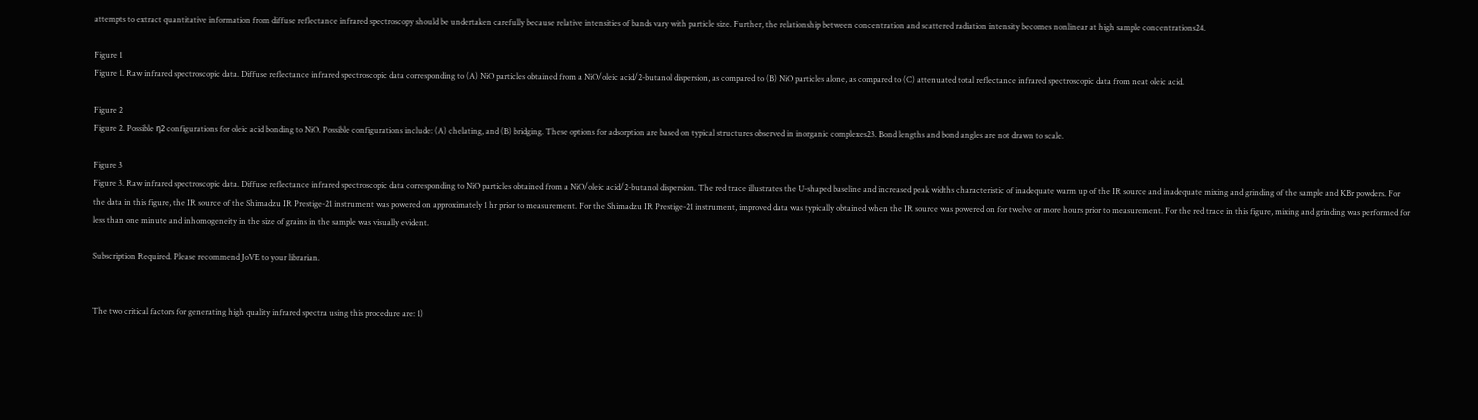attempts to extract quantitative information from diffuse reflectance infrared spectroscopy should be undertaken carefully because relative intensities of bands vary with particle size. Further, the relationship between concentration and scattered radiation intensity becomes nonlinear at high sample concentrations24.

Figure 1
Figure 1. Raw infrared spectroscopic data. Diffuse reflectance infrared spectroscopic data corresponding to (A) NiO particles obtained from a NiO/oleic acid/2-butanol dispersion, as compared to (B) NiO particles alone, as compared to (C) attenuated total reflectance infrared spectroscopic data from neat oleic acid.

Figure 2
Figure 2. Possible η2 configurations for oleic acid bonding to NiO. Possible configurations include: (A) chelating, and (B) bridging. These options for adsorption are based on typical structures observed in inorganic complexes23. Bond lengths and bond angles are not drawn to scale.

Figure 3
Figure 3. Raw infrared spectroscopic data. Diffuse reflectance infrared spectroscopic data corresponding to NiO particles obtained from a NiO/oleic acid/2-butanol dispersion. The red trace illustrates the U-shaped baseline and increased peak widths characteristic of inadequate warm up of the IR source and inadequate mixing and grinding of the sample and KBr powders. For the data in this figure, the IR source of the Shimadzu IR Prestige-21 instrument was powered on approximately 1 hr prior to measurement. For the Shimadzu IR Prestige-21 instrument, improved data was typically obtained when the IR source was powered on for twelve or more hours prior to measurement. For the red trace in this figure, mixing and grinding was performed for less than one minute and inhomogeneity in the size of grains in the sample was visually evident.

Subscription Required. Please recommend JoVE to your librarian.


The two critical factors for generating high quality infrared spectra using this procedure are: 1)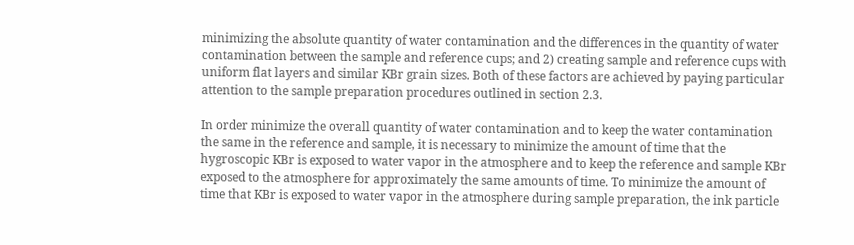minimizing the absolute quantity of water contamination and the differences in the quantity of water contamination between the sample and reference cups; and 2) creating sample and reference cups with uniform flat layers and similar KBr grain sizes. Both of these factors are achieved by paying particular attention to the sample preparation procedures outlined in section 2.3.

In order minimize the overall quantity of water contamination and to keep the water contamination the same in the reference and sample, it is necessary to minimize the amount of time that the hygroscopic KBr is exposed to water vapor in the atmosphere and to keep the reference and sample KBr exposed to the atmosphere for approximately the same amounts of time. To minimize the amount of time that KBr is exposed to water vapor in the atmosphere during sample preparation, the ink particle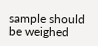sample should be weighed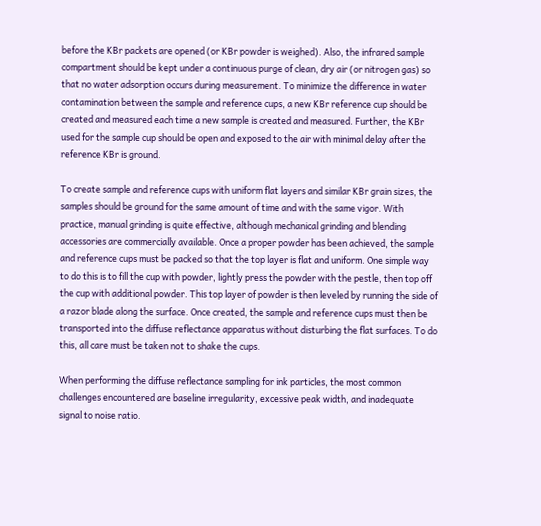before the KBr packets are opened (or KBr powder is weighed). Also, the infrared sample compartment should be kept under a continuous purge of clean, dry air (or nitrogen gas) so that no water adsorption occurs during measurement. To minimize the difference in water contamination between the sample and reference cups, a new KBr reference cup should be created and measured each time a new sample is created and measured. Further, the KBr used for the sample cup should be open and exposed to the air with minimal delay after the reference KBr is ground.

To create sample and reference cups with uniform flat layers and similar KBr grain sizes, the samples should be ground for the same amount of time and with the same vigor. With practice, manual grinding is quite effective, although mechanical grinding and blending accessories are commercially available. Once a proper powder has been achieved, the sample and reference cups must be packed so that the top layer is flat and uniform. One simple way to do this is to fill the cup with powder, lightly press the powder with the pestle, then top off the cup with additional powder. This top layer of powder is then leveled by running the side of a razor blade along the surface. Once created, the sample and reference cups must then be transported into the diffuse reflectance apparatus without disturbing the flat surfaces. To do this, all care must be taken not to shake the cups.

When performing the diffuse reflectance sampling for ink particles, the most common challenges encountered are baseline irregularity, excessive peak width, and inadequate signal to noise ratio.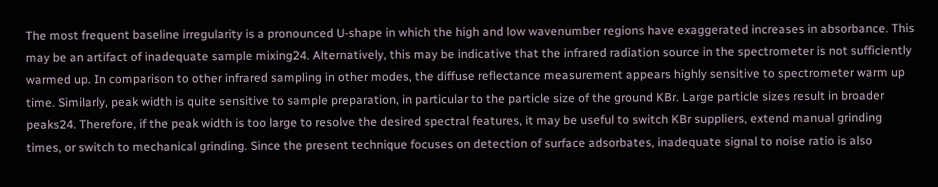The most frequent baseline irregularity is a pronounced U-shape in which the high and low wavenumber regions have exaggerated increases in absorbance. This may be an artifact of inadequate sample mixing24. Alternatively, this may be indicative that the infrared radiation source in the spectrometer is not sufficiently warmed up. In comparison to other infrared sampling in other modes, the diffuse reflectance measurement appears highly sensitive to spectrometer warm up time. Similarly, peak width is quite sensitive to sample preparation, in particular to the particle size of the ground KBr. Large particle sizes result in broader peaks24. Therefore, if the peak width is too large to resolve the desired spectral features, it may be useful to switch KBr suppliers, extend manual grinding times, or switch to mechanical grinding. Since the present technique focuses on detection of surface adsorbates, inadequate signal to noise ratio is also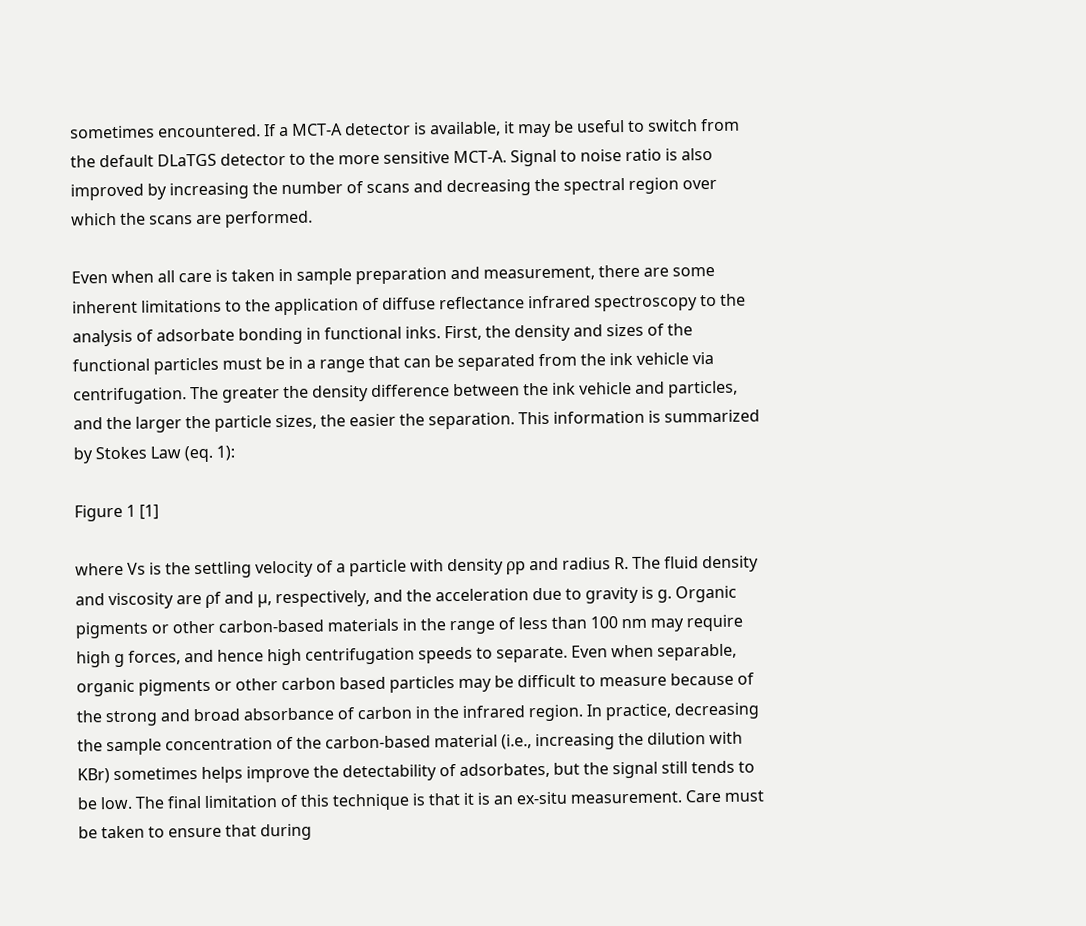sometimes encountered. If a MCT-A detector is available, it may be useful to switch from the default DLaTGS detector to the more sensitive MCT-A. Signal to noise ratio is also improved by increasing the number of scans and decreasing the spectral region over which the scans are performed.

Even when all care is taken in sample preparation and measurement, there are some inherent limitations to the application of diffuse reflectance infrared spectroscopy to the analysis of adsorbate bonding in functional inks. First, the density and sizes of the functional particles must be in a range that can be separated from the ink vehicle via centrifugation. The greater the density difference between the ink vehicle and particles, and the larger the particle sizes, the easier the separation. This information is summarized by Stokes Law (eq. 1):

Figure 1 [1]

where Vs is the settling velocity of a particle with density ρp and radius R. The fluid density and viscosity are ρf and µ, respectively, and the acceleration due to gravity is g. Organic pigments or other carbon-based materials in the range of less than 100 nm may require high g forces, and hence high centrifugation speeds to separate. Even when separable, organic pigments or other carbon based particles may be difficult to measure because of the strong and broad absorbance of carbon in the infrared region. In practice, decreasing the sample concentration of the carbon-based material (i.e., increasing the dilution with KBr) sometimes helps improve the detectability of adsorbates, but the signal still tends to be low. The final limitation of this technique is that it is an ex-situ measurement. Care must be taken to ensure that during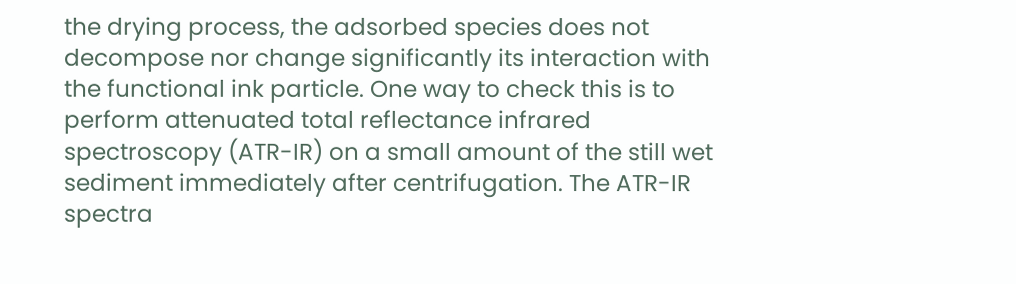the drying process, the adsorbed species does not decompose nor change significantly its interaction with the functional ink particle. One way to check this is to perform attenuated total reflectance infrared spectroscopy (ATR-IR) on a small amount of the still wet sediment immediately after centrifugation. The ATR-IR spectra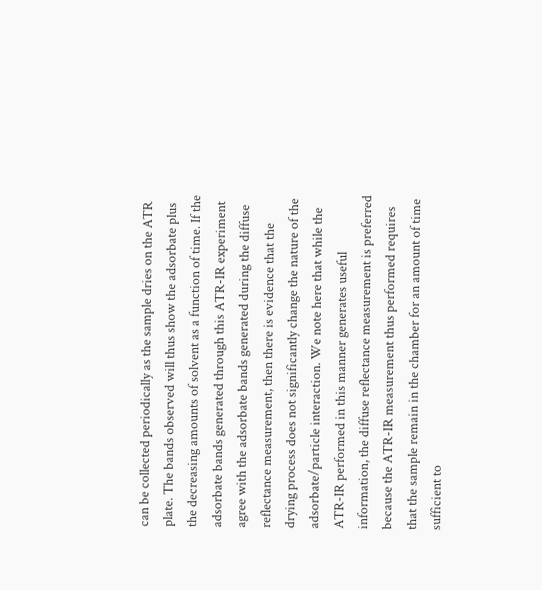can be collected periodically as the sample dries on the ATR plate. The bands observed will thus show the adsorbate plus the decreasing amounts of solvent as a function of time. If the adsorbate bands generated through this ATR-IR experiment agree with the adsorbate bands generated during the diffuse reflectance measurement, then there is evidence that the drying process does not significantly change the nature of the adsorbate/particle interaction. We note here that while the ATR-IR performed in this manner generates useful information, the diffuse reflectance measurement is preferred because the ATR-IR measurement thus performed requires that the sample remain in the chamber for an amount of time sufficient to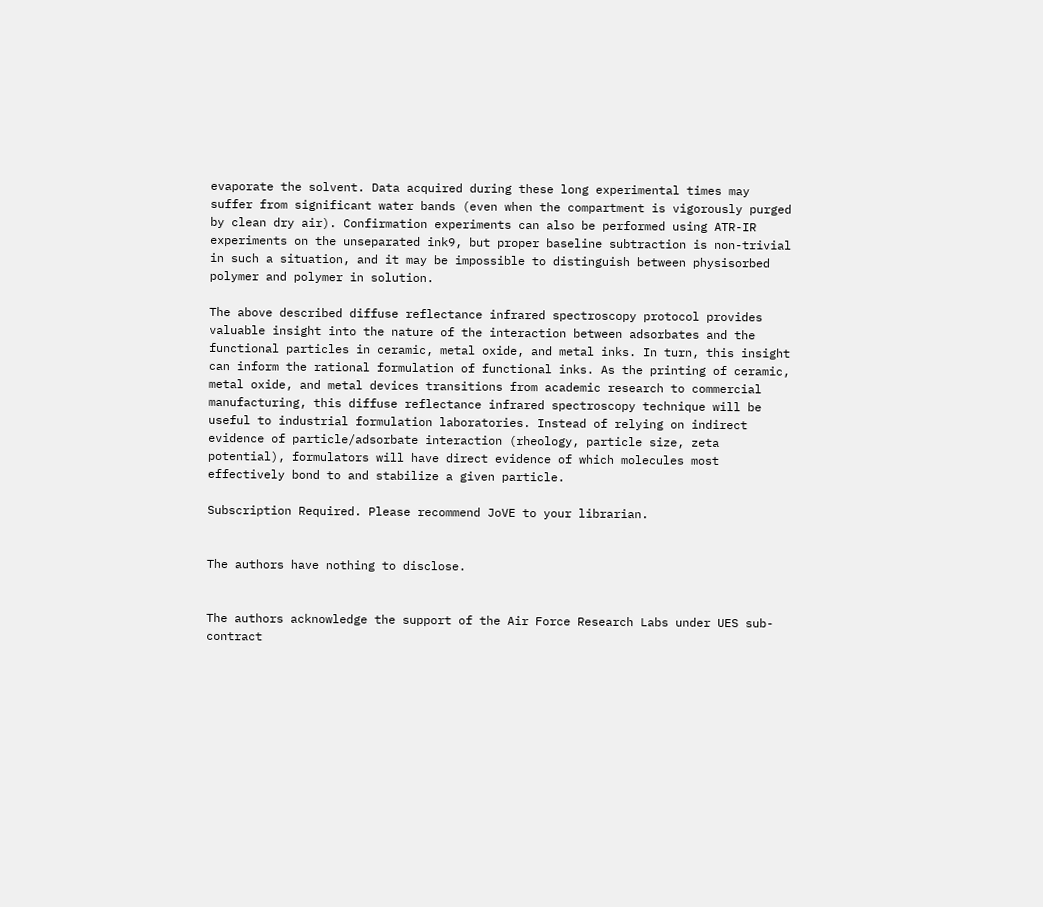evaporate the solvent. Data acquired during these long experimental times may suffer from significant water bands (even when the compartment is vigorously purged by clean dry air). Confirmation experiments can also be performed using ATR-IR experiments on the unseparated ink9, but proper baseline subtraction is non-trivial in such a situation, and it may be impossible to distinguish between physisorbed polymer and polymer in solution.

The above described diffuse reflectance infrared spectroscopy protocol provides valuable insight into the nature of the interaction between adsorbates and the functional particles in ceramic, metal oxide, and metal inks. In turn, this insight can inform the rational formulation of functional inks. As the printing of ceramic, metal oxide, and metal devices transitions from academic research to commercial manufacturing, this diffuse reflectance infrared spectroscopy technique will be useful to industrial formulation laboratories. Instead of relying on indirect evidence of particle/adsorbate interaction (rheology, particle size, zeta potential), formulators will have direct evidence of which molecules most effectively bond to and stabilize a given particle.

Subscription Required. Please recommend JoVE to your librarian.


The authors have nothing to disclose.


The authors acknowledge the support of the Air Force Research Labs under UES sub-contract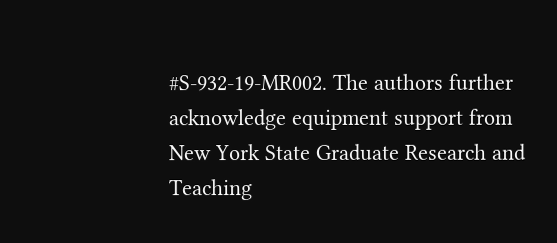#S-932-19-MR002. The authors further acknowledge equipment support from New York State Graduate Research and Teaching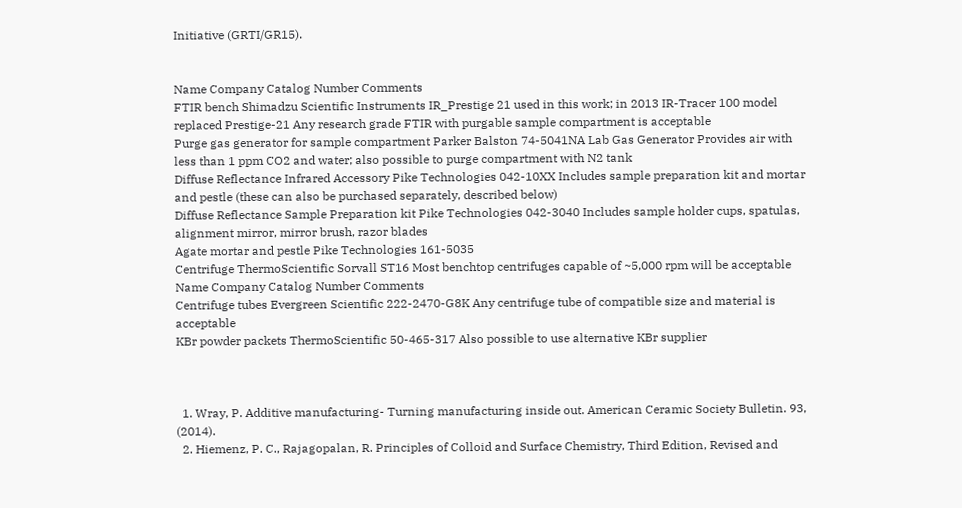Initiative (GRTI/GR15).


Name Company Catalog Number Comments
FTIR bench Shimadzu Scientific Instruments IR_Prestige 21 used in this work; in 2013 IR-Tracer 100 model replaced Prestige-21 Any research grade FTIR with purgable sample compartment is acceptable
Purge gas generator for sample compartment Parker Balston 74-5041NA Lab Gas Generator Provides air with less than 1 ppm CO2 and water; also possible to purge compartment with N2 tank
Diffuse Reflectance Infrared Accessory Pike Technologies 042-10XX Includes sample preparation kit and mortar and pestle (these can also be purchased separately, described below)
Diffuse Reflectance Sample Preparation kit Pike Technologies 042-3040 Includes sample holder cups, spatulas, alignment mirror, mirror brush, razor blades
Agate mortar and pestle Pike Technologies 161-5035
Centrifuge ThermoScientific Sorvall ST16 Most benchtop centrifuges capable of ~5,000 rpm will be acceptable
Name Company Catalog Number Comments
Centrifuge tubes Evergreen Scientific 222-2470-G8K Any centrifuge tube of compatible size and material is acceptable
KBr powder packets ThermoScientific 50-465-317 Also possible to use alternative KBr supplier



  1. Wray, P. Additive manufacturing- Turning manufacturing inside out. American Ceramic Society Bulletin. 93, (2014).
  2. Hiemenz, P. C., Rajagopalan, R. Principles of Colloid and Surface Chemistry, Third Edition, Revised and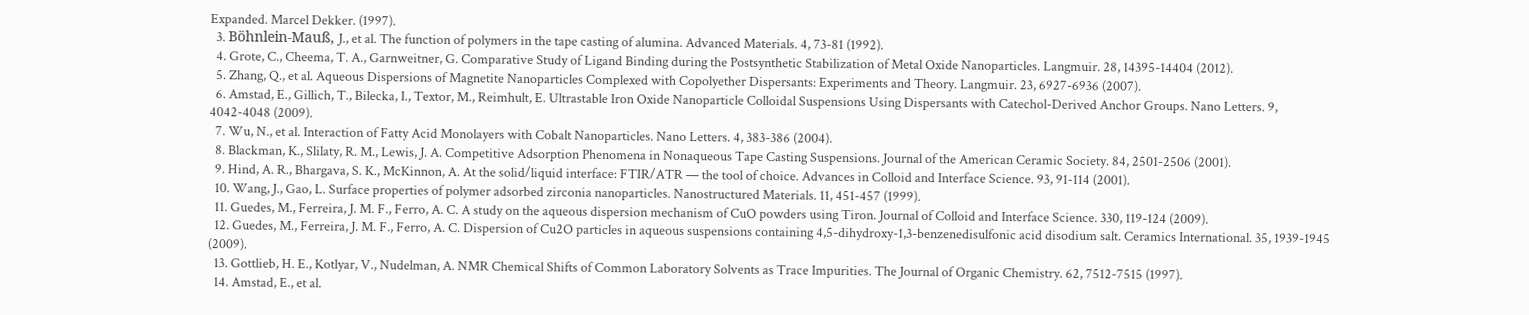Expanded. Marcel Dekker. (1997).
  3. Böhnlein-Mauß, J., et al. The function of polymers in the tape casting of alumina. Advanced Materials. 4, 73-81 (1992).
  4. Grote, C., Cheema, T. A., Garnweitner, G. Comparative Study of Ligand Binding during the Postsynthetic Stabilization of Metal Oxide Nanoparticles. Langmuir. 28, 14395-14404 (2012).
  5. Zhang, Q., et al. Aqueous Dispersions of Magnetite Nanoparticles Complexed with Copolyether Dispersants: Experiments and Theory. Langmuir. 23, 6927-6936 (2007).
  6. Amstad, E., Gillich, T., Bilecka, I., Textor, M., Reimhult, E. Ultrastable Iron Oxide Nanoparticle Colloidal Suspensions Using Dispersants with Catechol-Derived Anchor Groups. Nano Letters. 9, 4042-4048 (2009).
  7. Wu, N., et al. Interaction of Fatty Acid Monolayers with Cobalt Nanoparticles. Nano Letters. 4, 383-386 (2004).
  8. Blackman, K., Slilaty, R. M., Lewis, J. A. Competitive Adsorption Phenomena in Nonaqueous Tape Casting Suspensions. Journal of the American Ceramic Society. 84, 2501-2506 (2001).
  9. Hind, A. R., Bhargava, S. K., McKinnon, A. At the solid/liquid interface: FTIR/ATR — the tool of choice. Advances in Colloid and Interface Science. 93, 91-114 (2001).
  10. Wang, J., Gao, L. Surface properties of polymer adsorbed zirconia nanoparticles. Nanostructured Materials. 11, 451-457 (1999).
  11. Guedes, M., Ferreira, J. M. F., Ferro, A. C. A study on the aqueous dispersion mechanism of CuO powders using Tiron. Journal of Colloid and Interface Science. 330, 119-124 (2009).
  12. Guedes, M., Ferreira, J. M. F., Ferro, A. C. Dispersion of Cu2O particles in aqueous suspensions containing 4,5-dihydroxy-1,3-benzenedisulfonic acid disodium salt. Ceramics International. 35, 1939-1945 (2009).
  13. Gottlieb, H. E., Kotlyar, V., Nudelman, A. NMR Chemical Shifts of Common Laboratory Solvents as Trace Impurities. The Journal of Organic Chemistry. 62, 7512-7515 (1997).
  14. Amstad, E., et al.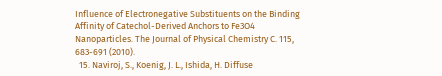Influence of Electronegative Substituents on the Binding Affinity of Catechol-Derived Anchors to Fe3O4 Nanoparticles. The Journal of Physical Chemistry C. 115, 683-691 (2010).
  15. Naviroj, S., Koenig, J. L., Ishida, H. Diffuse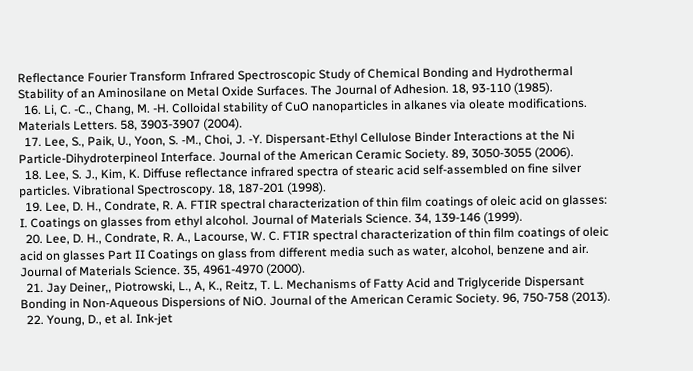Reflectance Fourier Transform Infrared Spectroscopic Study of Chemical Bonding and Hydrothermal Stability of an Aminosilane on Metal Oxide Surfaces. The Journal of Adhesion. 18, 93-110 (1985).
  16. Li, C. -C., Chang, M. -H. Colloidal stability of CuO nanoparticles in alkanes via oleate modifications. Materials Letters. 58, 3903-3907 (2004).
  17. Lee, S., Paik, U., Yoon, S. -M., Choi, J. -Y. Dispersant-Ethyl Cellulose Binder Interactions at the Ni Particle-Dihydroterpineol Interface. Journal of the American Ceramic Society. 89, 3050-3055 (2006).
  18. Lee, S. J., Kim, K. Diffuse reflectance infrared spectra of stearic acid self-assembled on fine silver particles. Vibrational Spectroscopy. 18, 187-201 (1998).
  19. Lee, D. H., Condrate, R. A. FTIR spectral characterization of thin film coatings of oleic acid on glasses: I. Coatings on glasses from ethyl alcohol. Journal of Materials Science. 34, 139-146 (1999).
  20. Lee, D. H., Condrate, R. A., Lacourse, W. C. FTIR spectral characterization of thin film coatings of oleic acid on glasses Part II Coatings on glass from different media such as water, alcohol, benzene and air. Journal of Materials Science. 35, 4961-4970 (2000).
  21. Jay Deiner,, Piotrowski, L., A, K., Reitz, T. L. Mechanisms of Fatty Acid and Triglyceride Dispersant Bonding in Non-Aqueous Dispersions of NiO. Journal of the American Ceramic Society. 96, 750-758 (2013).
  22. Young, D., et al. Ink-jet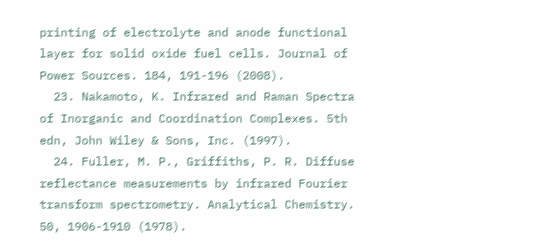printing of electrolyte and anode functional layer for solid oxide fuel cells. Journal of Power Sources. 184, 191-196 (2008).
  23. Nakamoto, K. Infrared and Raman Spectra of Inorganic and Coordination Complexes. 5th edn, John Wiley & Sons, Inc. (1997).
  24. Fuller, M. P., Griffiths, P. R. Diffuse reflectance measurements by infrared Fourier transform spectrometry. Analytical Chemistry. 50, 1906-1910 (1978).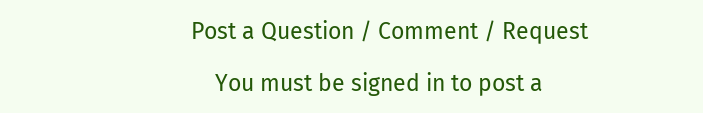Post a Question / Comment / Request

    You must be signed in to post a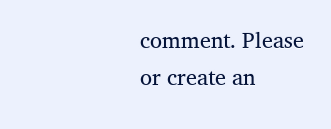comment. Please or create an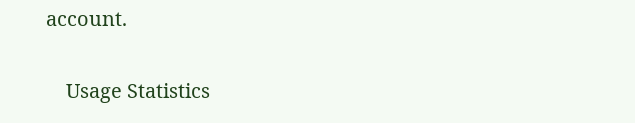account.

    Usage Statistics